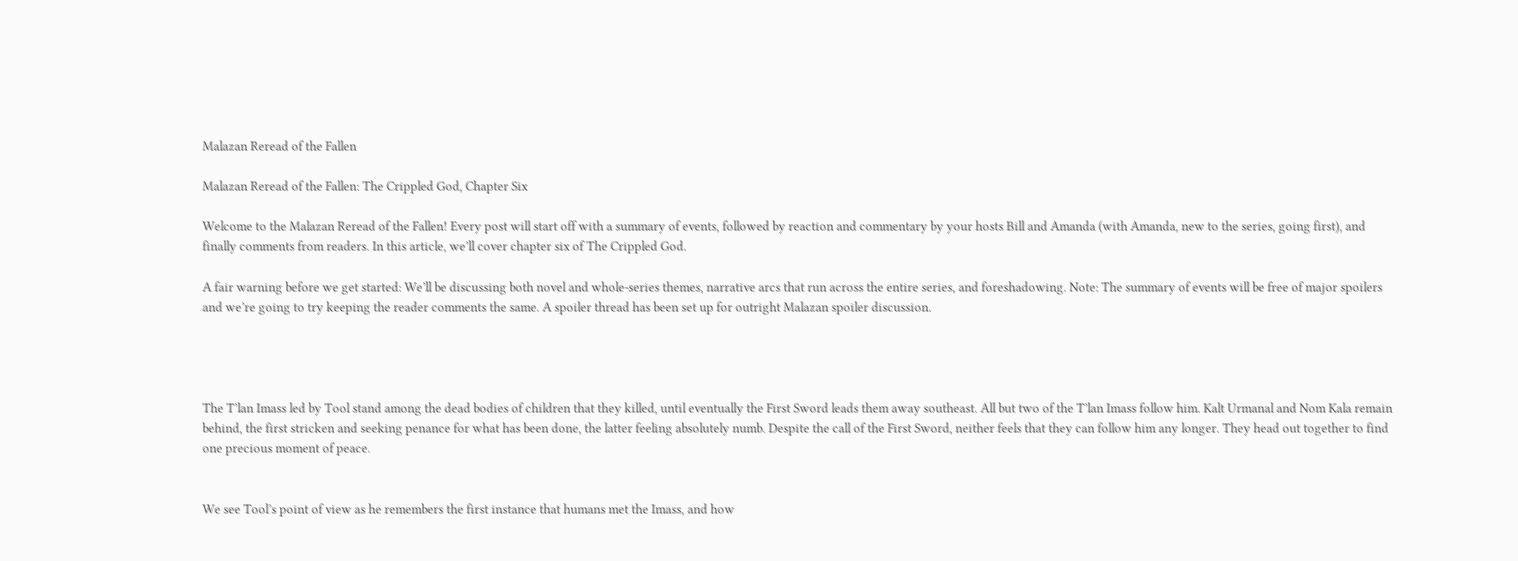Malazan Reread of the Fallen

Malazan Reread of the Fallen: The Crippled God, Chapter Six

Welcome to the Malazan Reread of the Fallen! Every post will start off with a summary of events, followed by reaction and commentary by your hosts Bill and Amanda (with Amanda, new to the series, going first), and finally comments from readers. In this article, we’ll cover chapter six of The Crippled God.

A fair warning before we get started: We’ll be discussing both novel and whole-series themes, narrative arcs that run across the entire series, and foreshadowing. Note: The summary of events will be free of major spoilers and we’re going to try keeping the reader comments the same. A spoiler thread has been set up for outright Malazan spoiler discussion.




The T’lan Imass led by Tool stand among the dead bodies of children that they killed, until eventually the First Sword leads them away southeast. All but two of the T’lan Imass follow him. Kalt Urmanal and Nom Kala remain behind, the first stricken and seeking penance for what has been done, the latter feeling absolutely numb. Despite the call of the First Sword, neither feels that they can follow him any longer. They head out together to find one precious moment of peace.


We see Tool’s point of view as he remembers the first instance that humans met the Imass, and how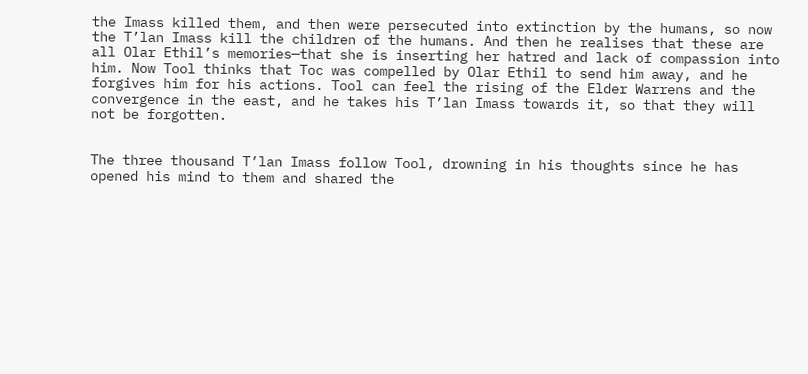the Imass killed them, and then were persecuted into extinction by the humans, so now the T’lan Imass kill the children of the humans. And then he realises that these are all Olar Ethil’s memories—that she is inserting her hatred and lack of compassion into him. Now Tool thinks that Toc was compelled by Olar Ethil to send him away, and he forgives him for his actions. Tool can feel the rising of the Elder Warrens and the convergence in the east, and he takes his T’lan Imass towards it, so that they will not be forgotten.


The three thousand T’lan Imass follow Tool, drowning in his thoughts since he has opened his mind to them and shared the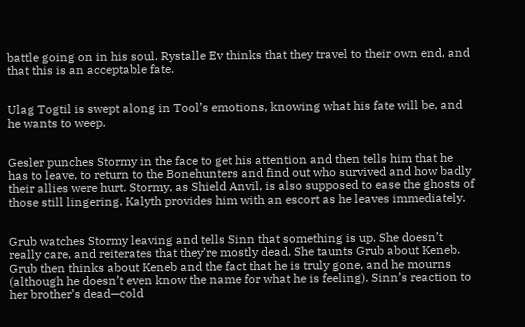battle going on in his soul. Rystalle Ev thinks that they travel to their own end, and that this is an acceptable fate.


Ulag Togtil is swept along in Tool’s emotions, knowing what his fate will be, and he wants to weep.


Gesler punches Stormy in the face to get his attention and then tells him that he has to leave, to return to the Bonehunters and find out who survived and how badly their allies were hurt. Stormy, as Shield Anvil, is also supposed to ease the ghosts of those still lingering. Kalyth provides him with an escort as he leaves immediately.


Grub watches Stormy leaving and tells Sinn that something is up. She doesn’t really care, and reiterates that they’re mostly dead. She taunts Grub about Keneb. Grub then thinks about Keneb and the fact that he is truly gone, and he mourns (although he doesn’t even know the name for what he is feeling). Sinn’s reaction to her brother’s dead—cold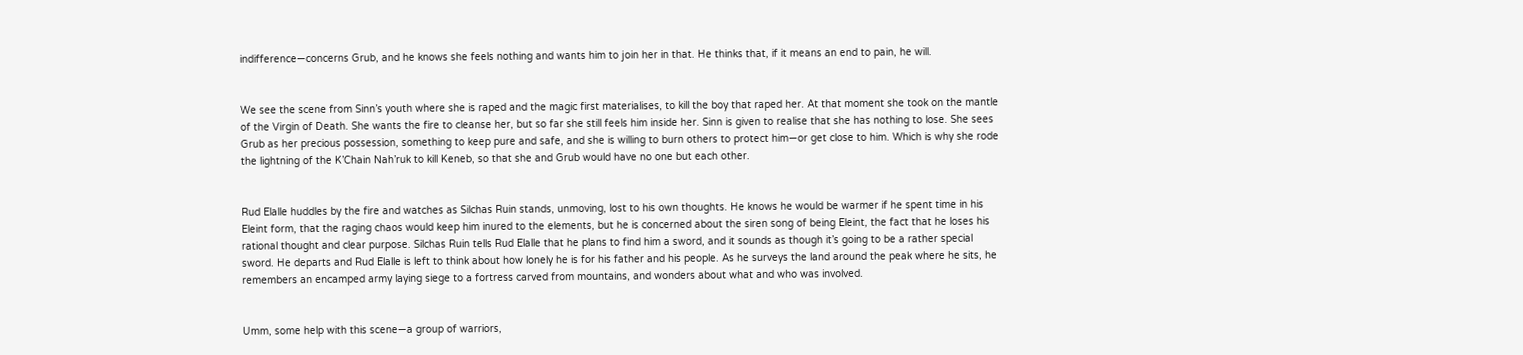indifference—concerns Grub, and he knows she feels nothing and wants him to join her in that. He thinks that, if it means an end to pain, he will.


We see the scene from Sinn’s youth where she is raped and the magic first materialises, to kill the boy that raped her. At that moment she took on the mantle of the Virgin of Death. She wants the fire to cleanse her, but so far she still feels him inside her. Sinn is given to realise that she has nothing to lose. She sees Grub as her precious possession, something to keep pure and safe, and she is willing to burn others to protect him—or get close to him. Which is why she rode the lightning of the K’Chain Nah’ruk to kill Keneb, so that she and Grub would have no one but each other.


Rud Elalle huddles by the fire and watches as Silchas Ruin stands, unmoving, lost to his own thoughts. He knows he would be warmer if he spent time in his Eleint form, that the raging chaos would keep him inured to the elements, but he is concerned about the siren song of being Eleint, the fact that he loses his rational thought and clear purpose. Silchas Ruin tells Rud Elalle that he plans to find him a sword, and it sounds as though it’s going to be a rather special sword. He departs and Rud Elalle is left to think about how lonely he is for his father and his people. As he surveys the land around the peak where he sits, he remembers an encamped army laying siege to a fortress carved from mountains, and wonders about what and who was involved.


Umm, some help with this scene—a group of warriors,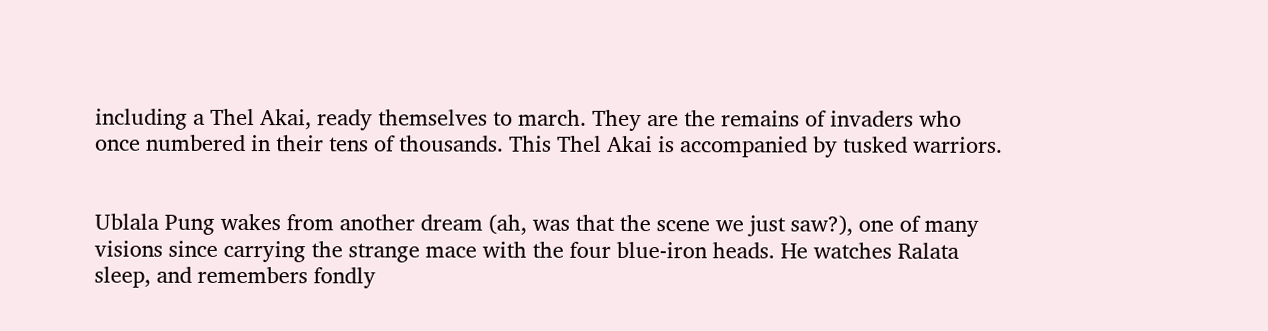including a Thel Akai, ready themselves to march. They are the remains of invaders who once numbered in their tens of thousands. This Thel Akai is accompanied by tusked warriors.


Ublala Pung wakes from another dream (ah, was that the scene we just saw?), one of many visions since carrying the strange mace with the four blue-iron heads. He watches Ralata sleep, and remembers fondly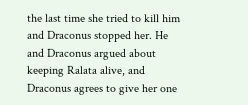the last time she tried to kill him and Draconus stopped her. He and Draconus argued about keeping Ralata alive, and Draconus agrees to give her one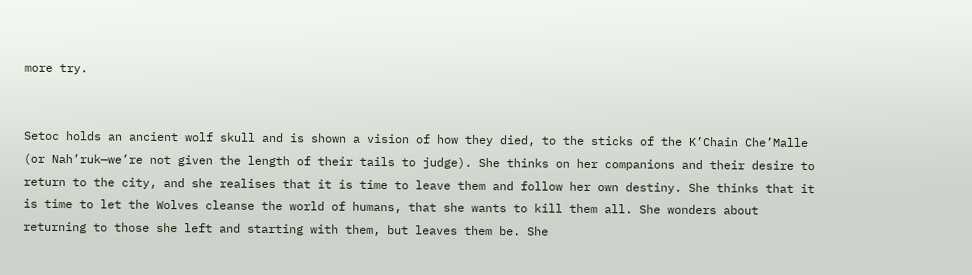more try.


Setoc holds an ancient wolf skull and is shown a vision of how they died, to the sticks of the K’Chain Che’Malle (or Nah’ruk—we’re not given the length of their tails to judge). She thinks on her companions and their desire to return to the city, and she realises that it is time to leave them and follow her own destiny. She thinks that it is time to let the Wolves cleanse the world of humans, that she wants to kill them all. She wonders about returning to those she left and starting with them, but leaves them be. She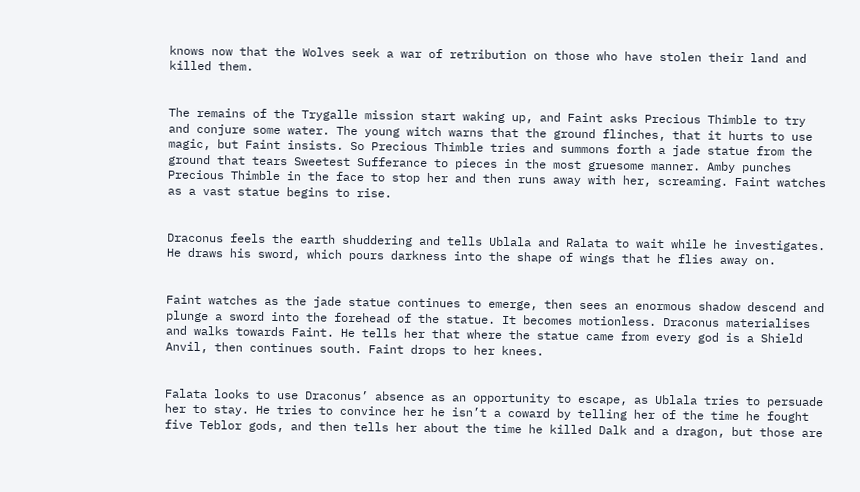knows now that the Wolves seek a war of retribution on those who have stolen their land and killed them.


The remains of the Trygalle mission start waking up, and Faint asks Precious Thimble to try and conjure some water. The young witch warns that the ground flinches, that it hurts to use magic, but Faint insists. So Precious Thimble tries and summons forth a jade statue from the ground that tears Sweetest Sufferance to pieces in the most gruesome manner. Amby punches Precious Thimble in the face to stop her and then runs away with her, screaming. Faint watches as a vast statue begins to rise.


Draconus feels the earth shuddering and tells Ublala and Ralata to wait while he investigates. He draws his sword, which pours darkness into the shape of wings that he flies away on.


Faint watches as the jade statue continues to emerge, then sees an enormous shadow descend and plunge a sword into the forehead of the statue. It becomes motionless. Draconus materialises and walks towards Faint. He tells her that where the statue came from every god is a Shield Anvil, then continues south. Faint drops to her knees.


Falata looks to use Draconus’ absence as an opportunity to escape, as Ublala tries to persuade her to stay. He tries to convince her he isn’t a coward by telling her of the time he fought five Teblor gods, and then tells her about the time he killed Dalk and a dragon, but those are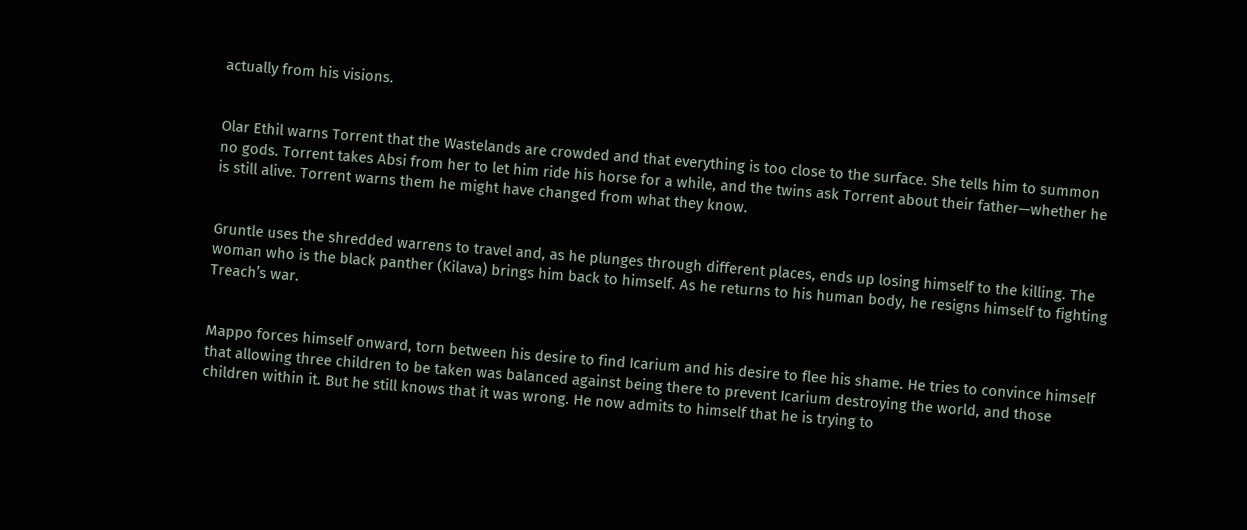actually from his visions.


Olar Ethil warns Torrent that the Wastelands are crowded and that everything is too close to the surface. She tells him to summon no gods. Torrent takes Absi from her to let him ride his horse for a while, and the twins ask Torrent about their father—whether he is still alive. Torrent warns them he might have changed from what they know.


Gruntle uses the shredded warrens to travel and, as he plunges through different places, ends up losing himself to the killing. The woman who is the black panther (Kilava) brings him back to himself. As he returns to his human body, he resigns himself to fighting Treach’s war.


Mappo forces himself onward, torn between his desire to find Icarium and his desire to flee his shame. He tries to convince himself that allowing three children to be taken was balanced against being there to prevent Icarium destroying the world, and those children within it. But he still knows that it was wrong. He now admits to himself that he is trying to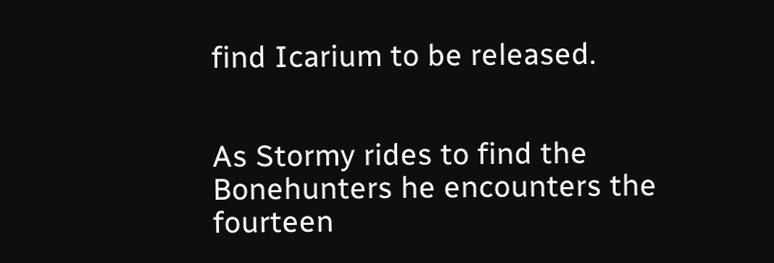find Icarium to be released.


As Stormy rides to find the Bonehunters he encounters the fourteen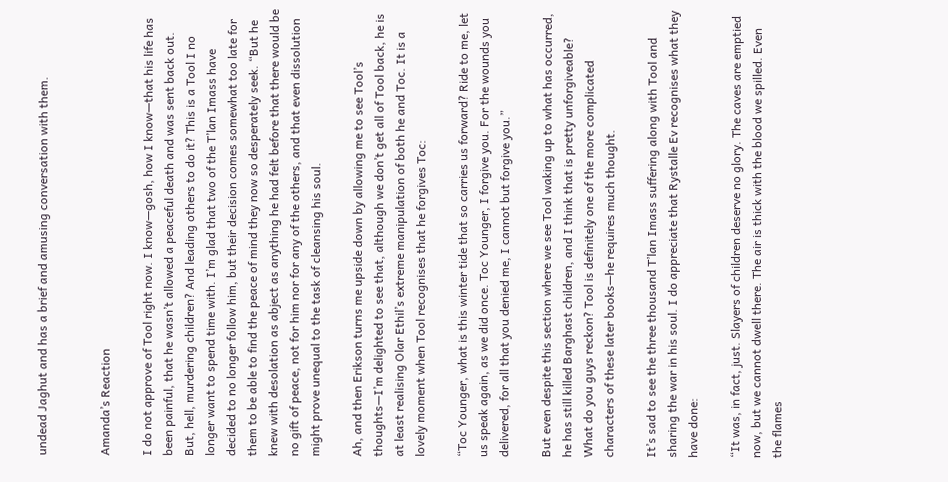undead Jaghut and has a brief and amusing conversation with them.


Amanda’s Reaction

I do not approve of Tool right now. I know—gosh, how I know—that his life has been painful, that he wasn’t allowed a peaceful death and was sent back out. But, hell, murdering children? And leading others to do it? This is a Tool I no longer want to spend time with. I’m glad that two of the T’lan Imass have decided to no longer follow him, but their decision comes somewhat too late for them to be able to find the peace of mind they now so desperately seek. “But he knew with desolation as abject as anything he had felt before that there would be no gift of peace, not for him nor for any of the others, and that even dissolution might prove unequal to the task of cleansing his soul.

Ah, and then Erikson turns me upside down by allowing me to see Tool’s thoughts—I’m delighted to see that, although we don’t get all of Tool back, he is at least realising Olar Ethil’s extreme manipulation of both he and Toc. It is a lovely moment when Tool recognises that he forgives Toc:

“Toc Younger, what is this winter tide that so carries us forward? Ride to me, let us speak again, as we did once. Toc Younger, I forgive you. For the wounds you delivered, for all that you denied me, I cannot but forgive you.”

But even despite this section where we see Tool waking up to what has occurred, he has still killed Barghast children, and I think that is pretty unforgiveable? What do you guys reckon? Tool is definitely one of the more complicated characters of these later books—he requires much thought.

It’s sad to see the three thousand T’lan Imass suffering along with Tool and sharing the war in his soul. I do appreciate that Rystalle Ev recognises what they have done:

“It was, in fact, just. Slayers of children deserve no glory. The caves are emptied now, but we cannot dwell there. The air is thick with the blood we spilled. Even the flames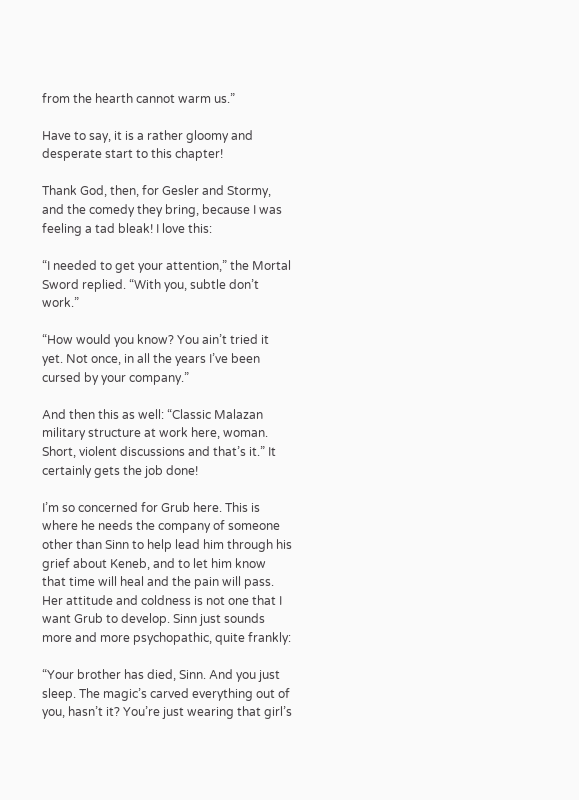from the hearth cannot warm us.”

Have to say, it is a rather gloomy and desperate start to this chapter!

Thank God, then, for Gesler and Stormy, and the comedy they bring, because I was feeling a tad bleak! I love this:

“I needed to get your attention,” the Mortal Sword replied. “With you, subtle don’t work.”

“How would you know? You ain’t tried it yet. Not once, in all the years I’ve been cursed by your company.”

And then this as well: “Classic Malazan military structure at work here, woman. Short, violent discussions and that’s it.” It certainly gets the job done!

I’m so concerned for Grub here. This is where he needs the company of someone other than Sinn to help lead him through his grief about Keneb, and to let him know that time will heal and the pain will pass. Her attitude and coldness is not one that I want Grub to develop. Sinn just sounds more and more psychopathic, quite frankly:

“Your brother has died, Sinn. And you just sleep. The magic’s carved everything out of you, hasn’t it? You’re just wearing that girl’s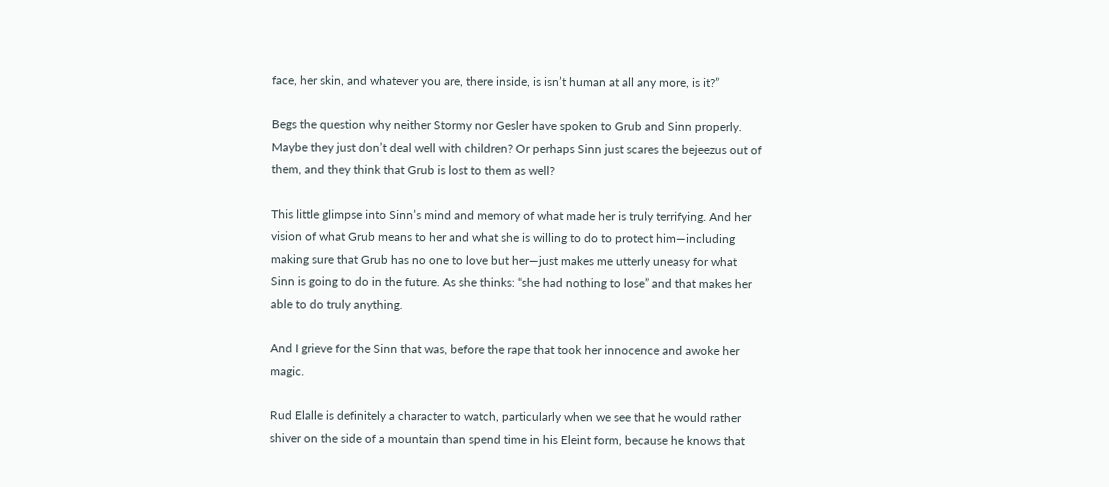face, her skin, and whatever you are, there inside, is isn’t human at all any more, is it?”

Begs the question why neither Stormy nor Gesler have spoken to Grub and Sinn properly. Maybe they just don’t deal well with children? Or perhaps Sinn just scares the bejeezus out of them, and they think that Grub is lost to them as well?

This little glimpse into Sinn’s mind and memory of what made her is truly terrifying. And her vision of what Grub means to her and what she is willing to do to protect him—including making sure that Grub has no one to love but her—just makes me utterly uneasy for what Sinn is going to do in the future. As she thinks: “she had nothing to lose” and that makes her able to do truly anything.

And I grieve for the Sinn that was, before the rape that took her innocence and awoke her magic.

Rud Elalle is definitely a character to watch, particularly when we see that he would rather shiver on the side of a mountain than spend time in his Eleint form, because he knows that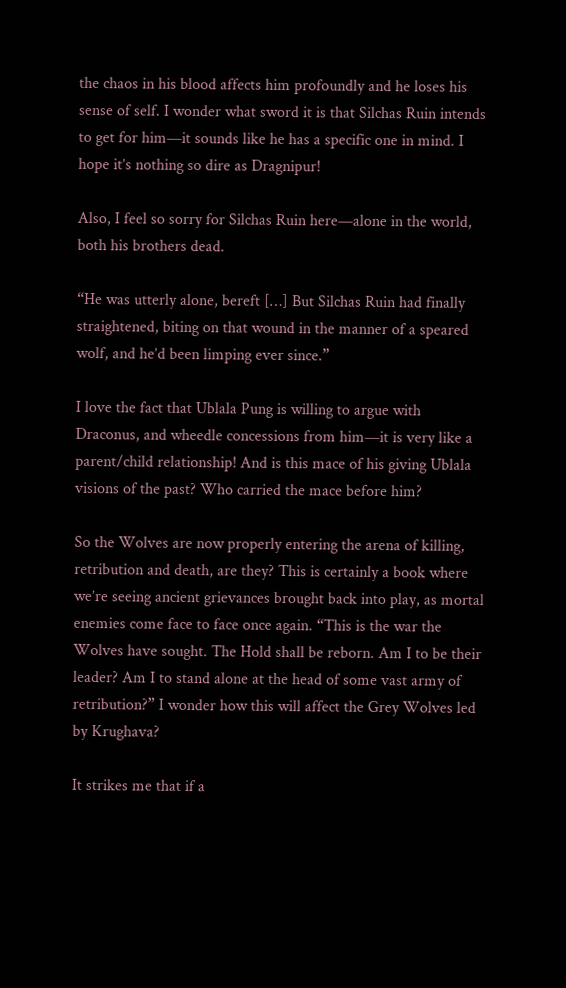the chaos in his blood affects him profoundly and he loses his sense of self. I wonder what sword it is that Silchas Ruin intends to get for him—it sounds like he has a specific one in mind. I hope it’s nothing so dire as Dragnipur!

Also, I feel so sorry for Silchas Ruin here—alone in the world, both his brothers dead.

“He was utterly alone, bereft […] But Silchas Ruin had finally straightened, biting on that wound in the manner of a speared wolf, and he’d been limping ever since.”

I love the fact that Ublala Pung is willing to argue with Draconus, and wheedle concessions from him—it is very like a parent/child relationship! And is this mace of his giving Ublala visions of the past? Who carried the mace before him?

So the Wolves are now properly entering the arena of killing, retribution and death, are they? This is certainly a book where we’re seeing ancient grievances brought back into play, as mortal enemies come face to face once again. “This is the war the Wolves have sought. The Hold shall be reborn. Am I to be their leader? Am I to stand alone at the head of some vast army of retribution?” I wonder how this will affect the Grey Wolves led by Krughava?

It strikes me that if a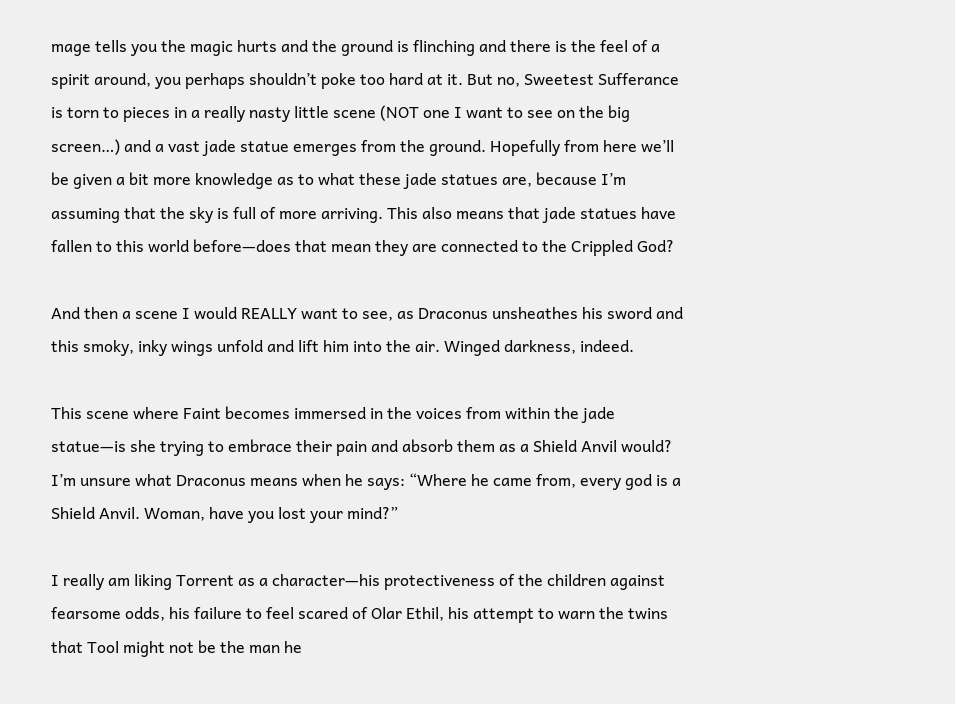mage tells you the magic hurts and the ground is flinching and there is the feel of a spirit around, you perhaps shouldn’t poke too hard at it. But no, Sweetest Sufferance is torn to pieces in a really nasty little scene (NOT one I want to see on the big screen…) and a vast jade statue emerges from the ground. Hopefully from here we’ll be given a bit more knowledge as to what these jade statues are, because I’m assuming that the sky is full of more arriving. This also means that jade statues have fallen to this world before—does that mean they are connected to the Crippled God?

And then a scene I would REALLY want to see, as Draconus unsheathes his sword and this smoky, inky wings unfold and lift him into the air. Winged darkness, indeed.

This scene where Faint becomes immersed in the voices from within the jade statue—is she trying to embrace their pain and absorb them as a Shield Anvil would? I’m unsure what Draconus means when he says: “Where he came from, every god is a Shield Anvil. Woman, have you lost your mind?”

I really am liking Torrent as a character—his protectiveness of the children against fearsome odds, his failure to feel scared of Olar Ethil, his attempt to warn the twins that Tool might not be the man he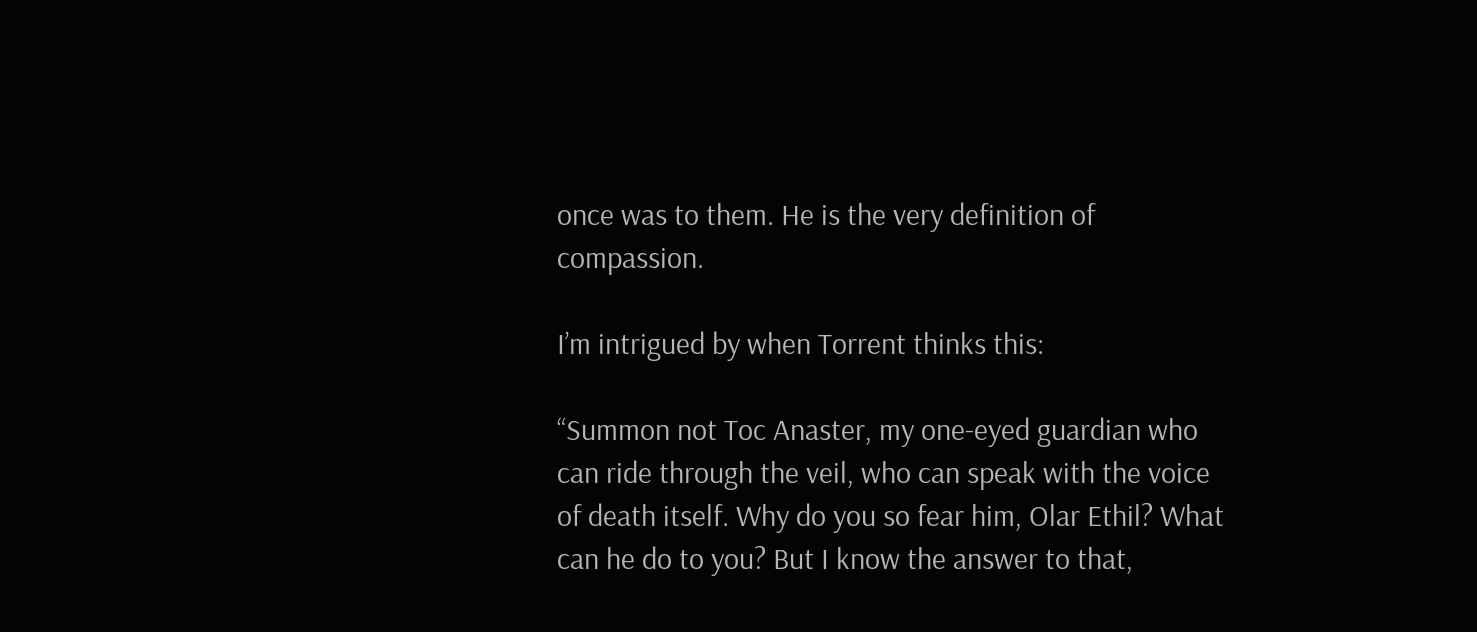once was to them. He is the very definition of compassion.

I’m intrigued by when Torrent thinks this:

“Summon not Toc Anaster, my one-eyed guardian who can ride through the veil, who can speak with the voice of death itself. Why do you so fear him, Olar Ethil? What can he do to you? But I know the answer to that,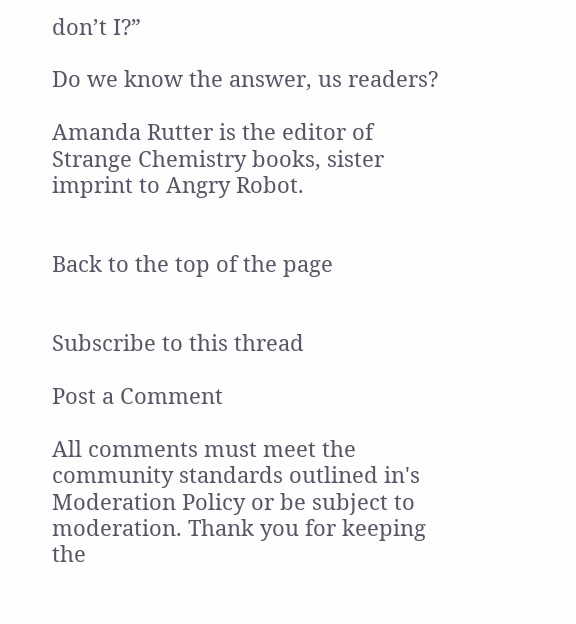don’t I?”

Do we know the answer, us readers?

Amanda Rutter is the editor of Strange Chemistry books, sister imprint to Angry Robot.


Back to the top of the page


Subscribe to this thread

Post a Comment

All comments must meet the community standards outlined in's Moderation Policy or be subject to moderation. Thank you for keeping the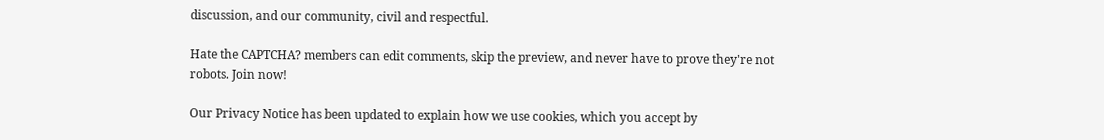discussion, and our community, civil and respectful.

Hate the CAPTCHA? members can edit comments, skip the preview, and never have to prove they're not robots. Join now!

Our Privacy Notice has been updated to explain how we use cookies, which you accept by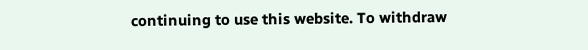continuing to use this website. To withdraw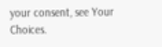your consent, see Your Choices.